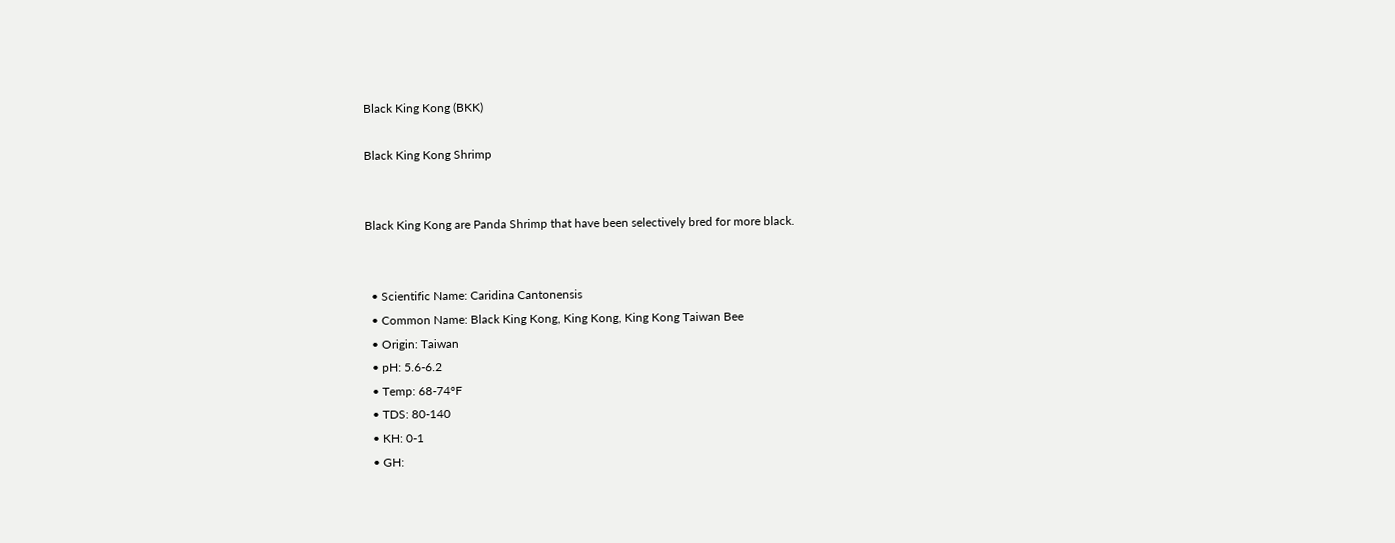Black King Kong (BKK)

Black King Kong Shrimp


Black King Kong are Panda Shrimp that have been selectively bred for more black.


  • Scientific Name: Caridina Cantonensis
  • Common Name: Black King Kong, King Kong, King Kong Taiwan Bee
  • Origin: Taiwan
  • pH: 5.6-6.2
  • Temp: 68-74°F
  • TDS: 80-140
  • KH: 0-1
  • GH: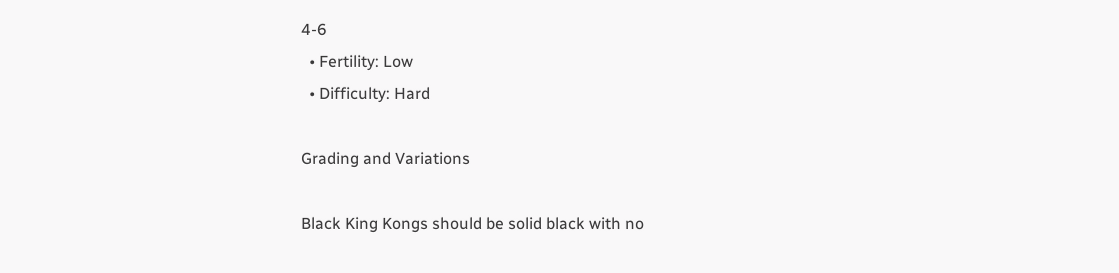4-6
  • Fertility: Low
  • Difficulty: Hard

Grading and Variations

Black King Kongs should be solid black with no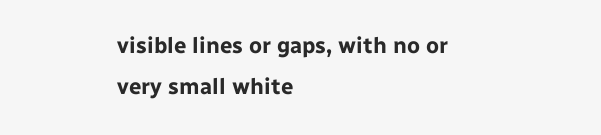visible lines or gaps, with no or very small white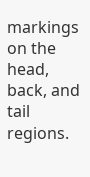markings on the head, back, and tail regions.